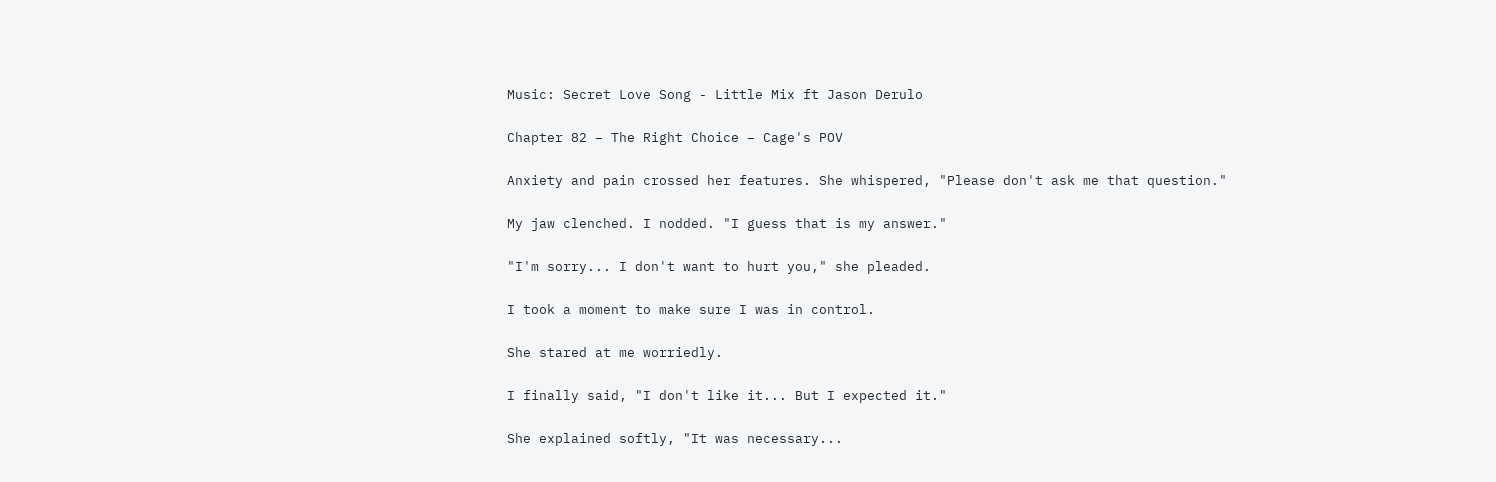Music: Secret Love Song - Little Mix ft Jason Derulo

Chapter 82 – The Right Choice – Cage's POV

Anxiety and pain crossed her features. She whispered, "Please don't ask me that question."

My jaw clenched. I nodded. "I guess that is my answer."

"I'm sorry... I don't want to hurt you," she pleaded.

I took a moment to make sure I was in control.

She stared at me worriedly.

I finally said, "I don't like it... But I expected it."

She explained softly, "It was necessary...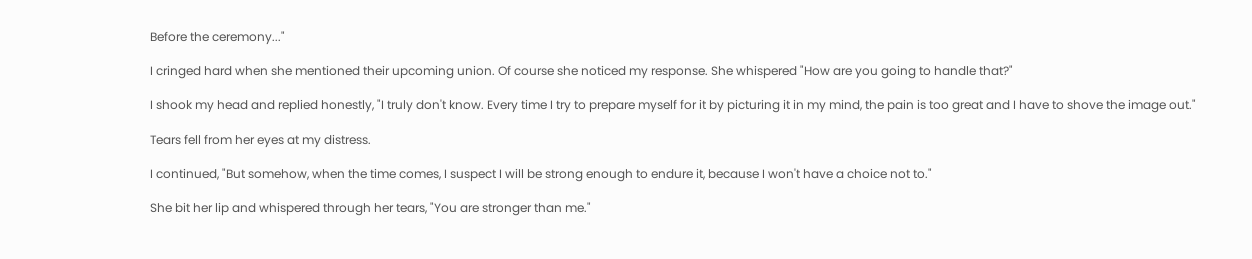Before the ceremony..."

I cringed hard when she mentioned their upcoming union. Of course she noticed my response. She whispered "How are you going to handle that?"

I shook my head and replied honestly, "I truly don't know. Every time I try to prepare myself for it by picturing it in my mind, the pain is too great and I have to shove the image out."

Tears fell from her eyes at my distress.

I continued, "But somehow, when the time comes, I suspect I will be strong enough to endure it, because I won't have a choice not to."

She bit her lip and whispered through her tears, "You are stronger than me."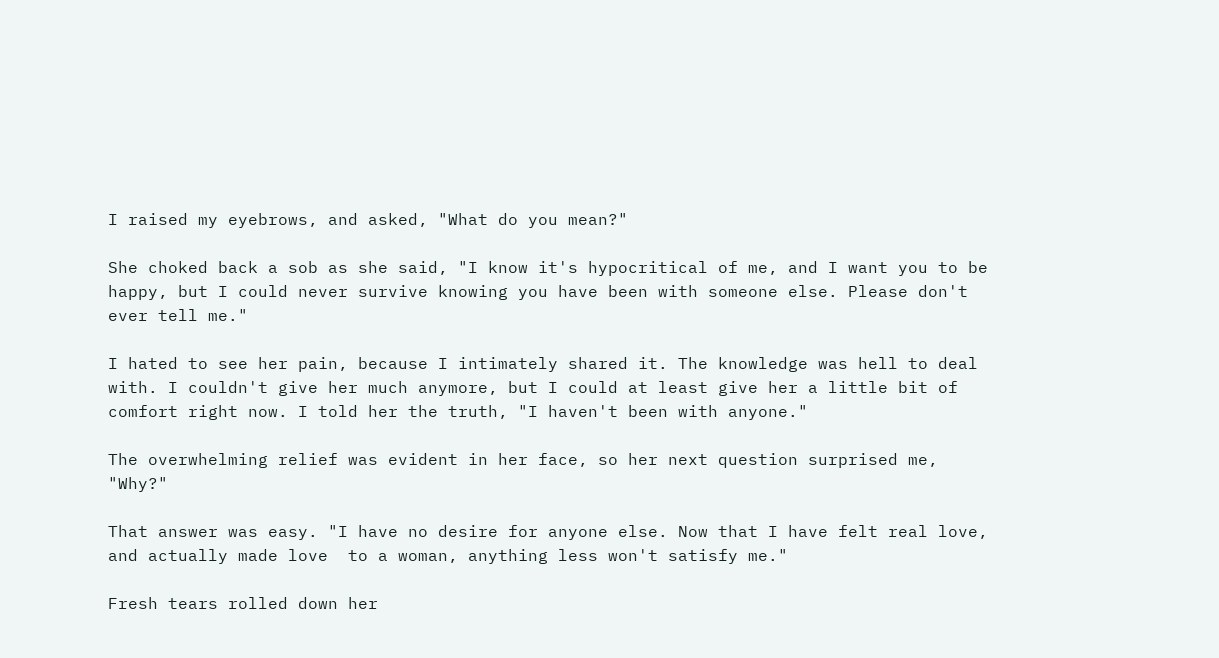I raised my eyebrows, and asked, "What do you mean?"

She choked back a sob as she said, "I know it's hypocritical of me, and I want you to be happy, but I could never survive knowing you have been with someone else. Please don't ever tell me."

I hated to see her pain, because I intimately shared it. The knowledge was hell to deal with. I couldn't give her much anymore, but I could at least give her a little bit of comfort right now. I told her the truth, "I haven't been with anyone."

The overwhelming relief was evident in her face, so her next question surprised me, "Why?"

That answer was easy. "I have no desire for anyone else. Now that I have felt real love, and actually made love  to a woman, anything less won't satisfy me."

Fresh tears rolled down her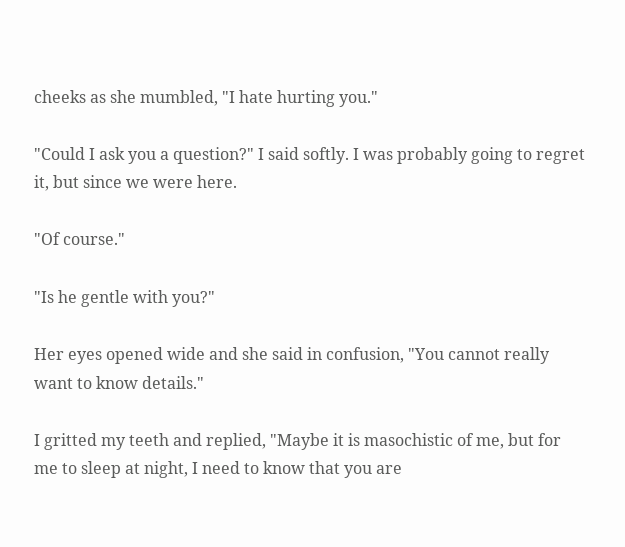cheeks as she mumbled, "I hate hurting you."

"Could I ask you a question?" I said softly. I was probably going to regret it, but since we were here.

"Of course."

"Is he gentle with you?"

Her eyes opened wide and she said in confusion, "You cannot really want to know details."

I gritted my teeth and replied, "Maybe it is masochistic of me, but for me to sleep at night, I need to know that you are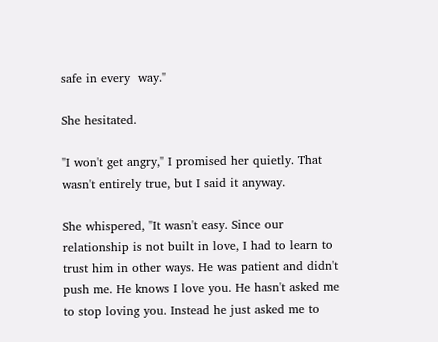safe in every  way."

She hesitated.

"I won't get angry," I promised her quietly. That wasn't entirely true, but I said it anyway.

She whispered, "It wasn't easy. Since our relationship is not built in love, I had to learn to trust him in other ways. He was patient and didn't push me. He knows I love you. He hasn't asked me to stop loving you. Instead he just asked me to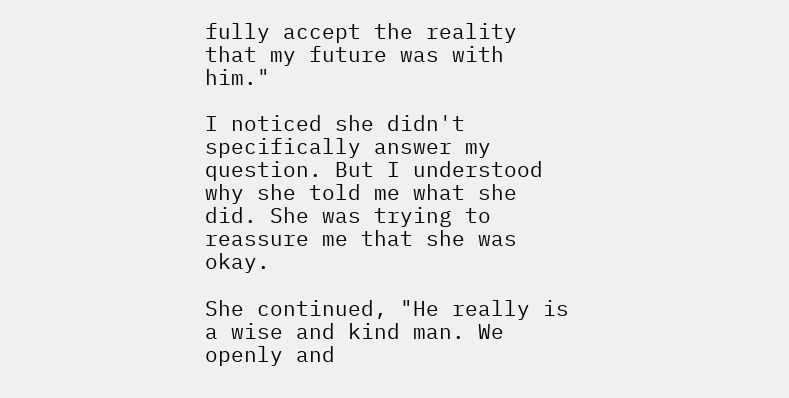fully accept the reality that my future was with him."

I noticed she didn't specifically answer my question. But I understood why she told me what she did. She was trying to reassure me that she was okay.

She continued, "He really is a wise and kind man. We openly and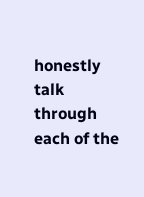honestly talk through each of the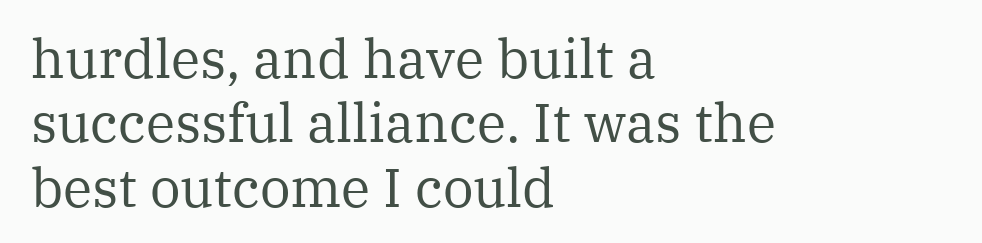hurdles, and have built a successful alliance. It was the best outcome I could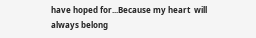have hoped for...Because my heart  will always belong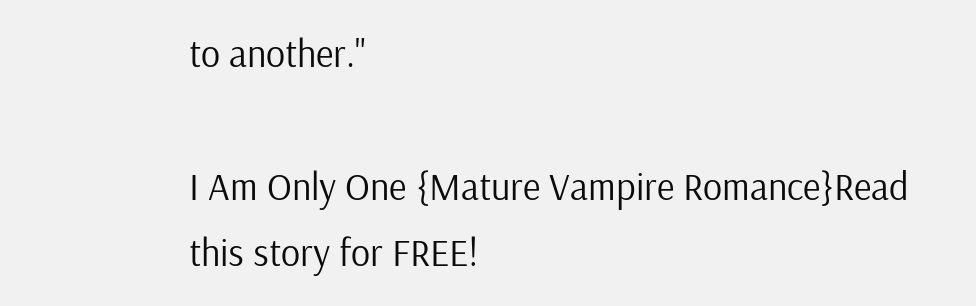to another."

I Am Only One {Mature Vampire Romance}Read this story for FREE!